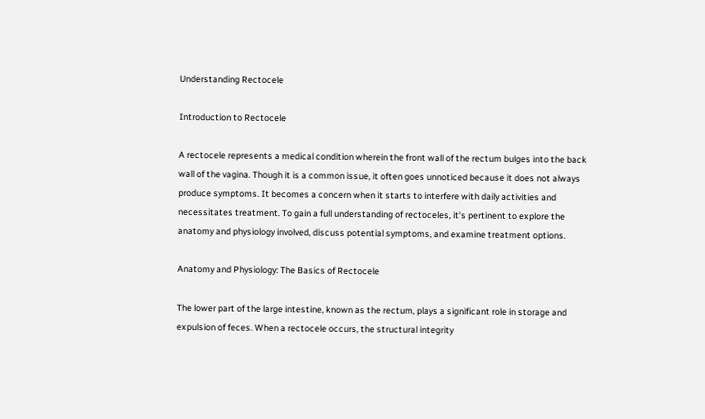Understanding Rectocele

Introduction to Rectocele

A rectocele represents a medical condition wherein the front wall of the rectum bulges into the back wall of the vagina. Though it is a common issue, it often goes unnoticed because it does not always produce symptoms. It becomes a concern when it starts to interfere with daily activities and necessitates treatment. To gain a full understanding of rectoceles, it’s pertinent to explore the anatomy and physiology involved, discuss potential symptoms, and examine treatment options.

Anatomy and Physiology: The Basics of Rectocele

The lower part of the large intestine, known as the rectum, plays a significant role in storage and expulsion of feces. When a rectocele occurs, the structural integrity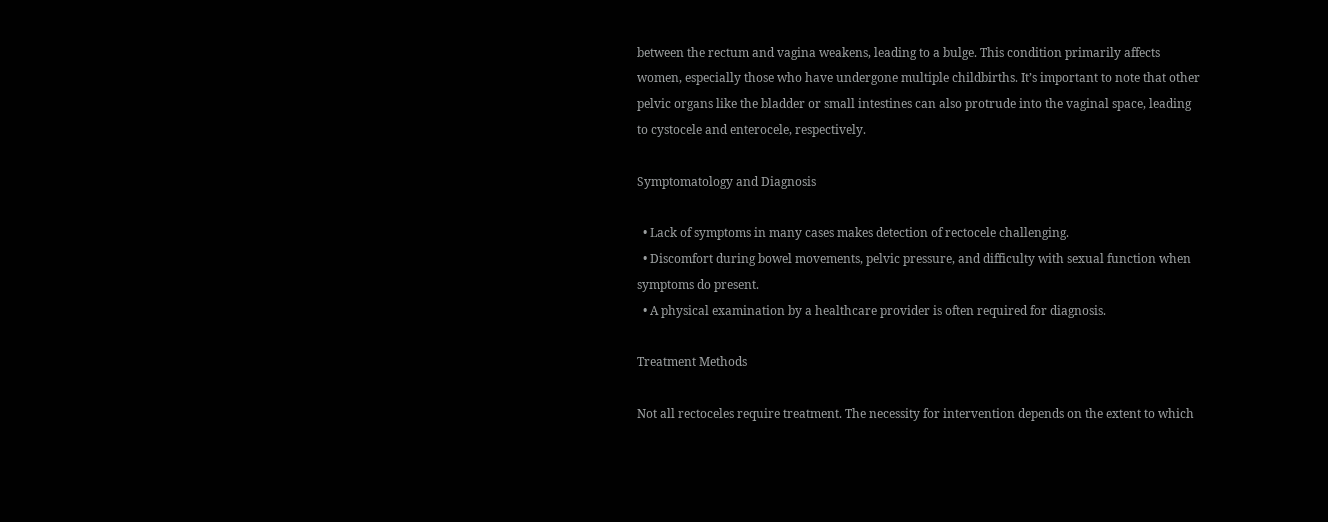between the rectum and vagina weakens, leading to a bulge. This condition primarily affects women, especially those who have undergone multiple childbirths. It’s important to note that other pelvic organs like the bladder or small intestines can also protrude into the vaginal space, leading to cystocele and enterocele, respectively.

Symptomatology and Diagnosis

  • Lack of symptoms in many cases makes detection of rectocele challenging.
  • Discomfort during bowel movements, pelvic pressure, and difficulty with sexual function when symptoms do present.
  • A physical examination by a healthcare provider is often required for diagnosis.

Treatment Methods

Not all rectoceles require treatment. The necessity for intervention depends on the extent to which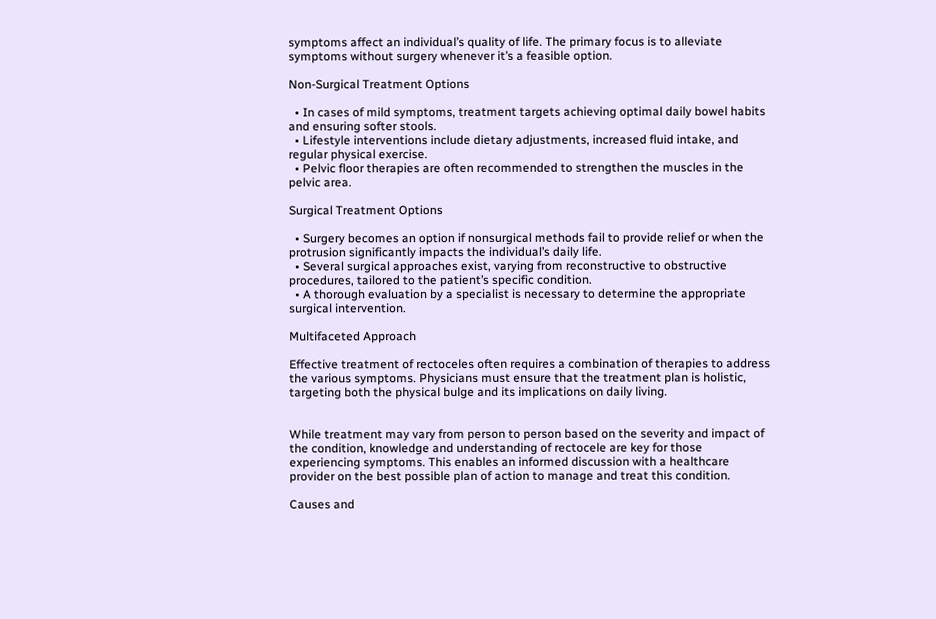symptoms affect an individual’s quality of life. The primary focus is to alleviate symptoms without surgery whenever it’s a feasible option.

Non-Surgical Treatment Options

  • In cases of mild symptoms, treatment targets achieving optimal daily bowel habits and ensuring softer stools.
  • Lifestyle interventions include dietary adjustments, increased fluid intake, and regular physical exercise.
  • Pelvic floor therapies are often recommended to strengthen the muscles in the pelvic area.

Surgical Treatment Options

  • Surgery becomes an option if nonsurgical methods fail to provide relief or when the protrusion significantly impacts the individual’s daily life.
  • Several surgical approaches exist, varying from reconstructive to obstructive procedures, tailored to the patient’s specific condition.
  • A thorough evaluation by a specialist is necessary to determine the appropriate surgical intervention.

Multifaceted Approach

Effective treatment of rectoceles often requires a combination of therapies to address the various symptoms. Physicians must ensure that the treatment plan is holistic, targeting both the physical bulge and its implications on daily living.


While treatment may vary from person to person based on the severity and impact of the condition, knowledge and understanding of rectocele are key for those experiencing symptoms. This enables an informed discussion with a healthcare provider on the best possible plan of action to manage and treat this condition.

Causes and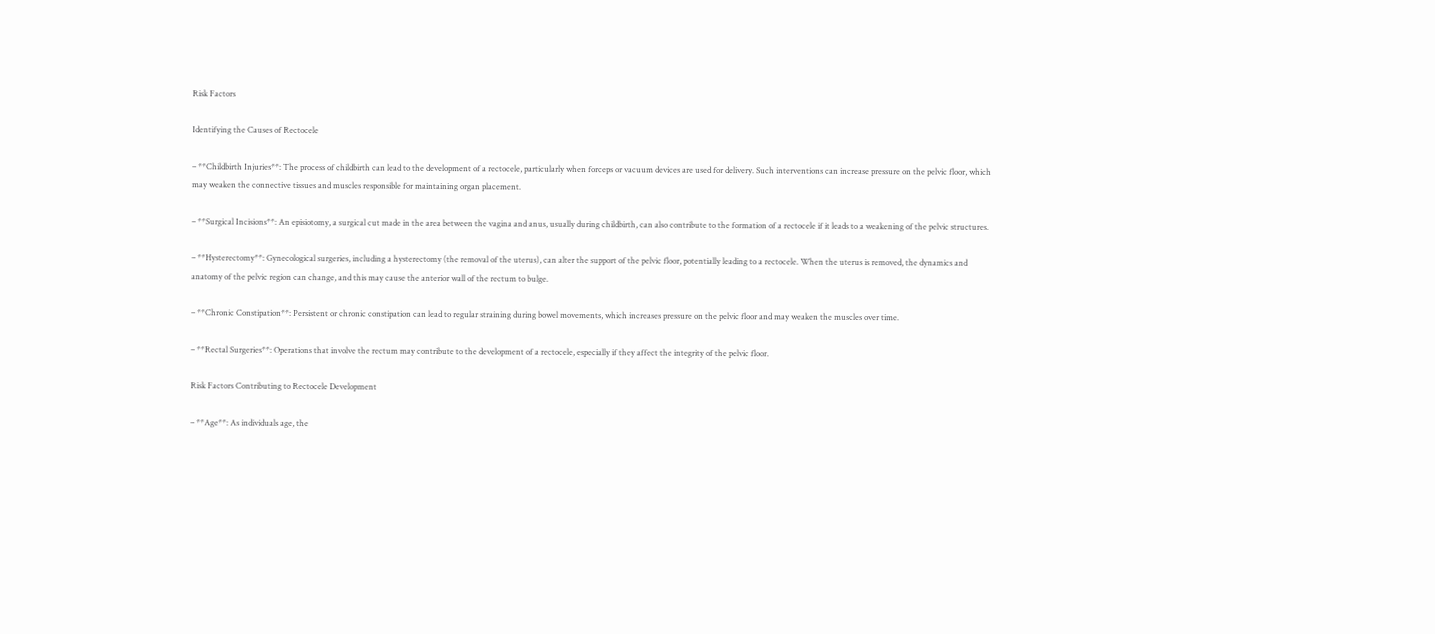Risk Factors

Identifying the Causes of Rectocele

– **Childbirth Injuries**: The process of childbirth can lead to the development of a rectocele, particularly when forceps or vacuum devices are used for delivery. Such interventions can increase pressure on the pelvic floor, which may weaken the connective tissues and muscles responsible for maintaining organ placement.

– **Surgical Incisions**: An episiotomy, a surgical cut made in the area between the vagina and anus, usually during childbirth, can also contribute to the formation of a rectocele if it leads to a weakening of the pelvic structures.

– **Hysterectomy**: Gynecological surgeries, including a hysterectomy (the removal of the uterus), can alter the support of the pelvic floor, potentially leading to a rectocele. When the uterus is removed, the dynamics and anatomy of the pelvic region can change, and this may cause the anterior wall of the rectum to bulge.

– **Chronic Constipation**: Persistent or chronic constipation can lead to regular straining during bowel movements, which increases pressure on the pelvic floor and may weaken the muscles over time.

– **Rectal Surgeries**: Operations that involve the rectum may contribute to the development of a rectocele, especially if they affect the integrity of the pelvic floor.

Risk Factors Contributing to Rectocele Development

– **Age**: As individuals age, the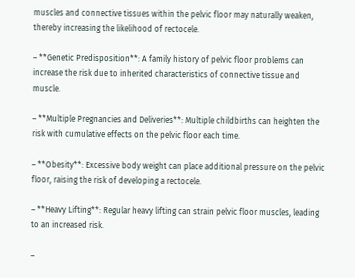muscles and connective tissues within the pelvic floor may naturally weaken, thereby increasing the likelihood of rectocele.

– **Genetic Predisposition**: A family history of pelvic floor problems can increase the risk due to inherited characteristics of connective tissue and muscle.

– **Multiple Pregnancies and Deliveries**: Multiple childbirths can heighten the risk with cumulative effects on the pelvic floor each time.

– **Obesity**: Excessive body weight can place additional pressure on the pelvic floor, raising the risk of developing a rectocele.

– **Heavy Lifting**: Regular heavy lifting can strain pelvic floor muscles, leading to an increased risk.

–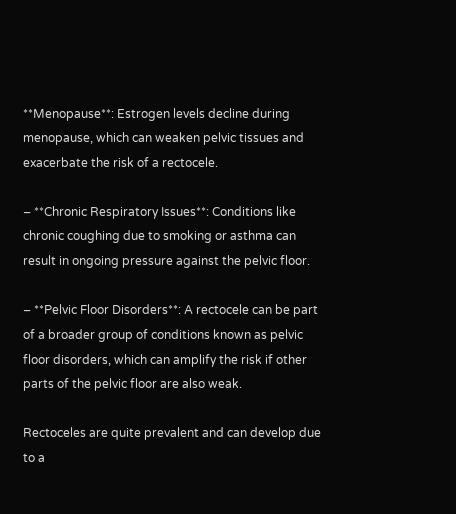**Menopause**: Estrogen levels decline during menopause, which can weaken pelvic tissues and exacerbate the risk of a rectocele.

– **Chronic Respiratory Issues**: Conditions like chronic coughing due to smoking or asthma can result in ongoing pressure against the pelvic floor.

– **Pelvic Floor Disorders**: A rectocele can be part of a broader group of conditions known as pelvic floor disorders, which can amplify the risk if other parts of the pelvic floor are also weak.

Rectoceles are quite prevalent and can develop due to a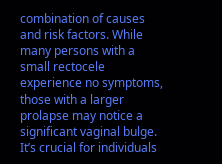combination of causes and risk factors. While many persons with a small rectocele experience no symptoms, those with a larger prolapse may notice a significant vaginal bulge. It’s crucial for individuals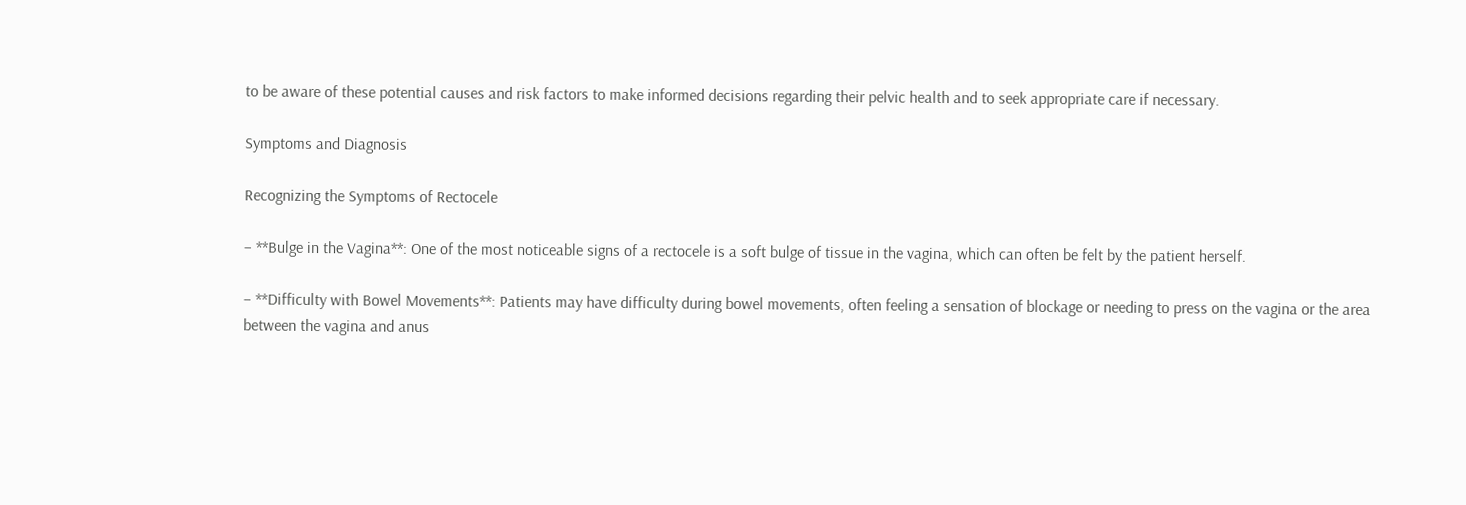to be aware of these potential causes and risk factors to make informed decisions regarding their pelvic health and to seek appropriate care if necessary.

Symptoms and Diagnosis

Recognizing the Symptoms of Rectocele

– **Bulge in the Vagina**: One of the most noticeable signs of a rectocele is a soft bulge of tissue in the vagina, which can often be felt by the patient herself.

– **Difficulty with Bowel Movements**: Patients may have difficulty during bowel movements, often feeling a sensation of blockage or needing to press on the vagina or the area between the vagina and anus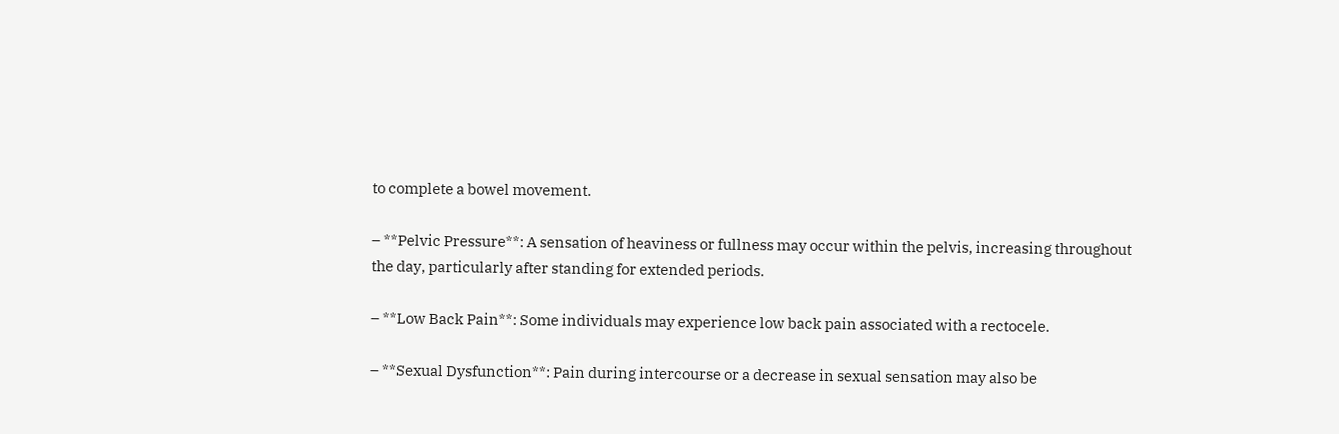to complete a bowel movement.

– **Pelvic Pressure**: A sensation of heaviness or fullness may occur within the pelvis, increasing throughout the day, particularly after standing for extended periods.

– **Low Back Pain**: Some individuals may experience low back pain associated with a rectocele.

– **Sexual Dysfunction**: Pain during intercourse or a decrease in sexual sensation may also be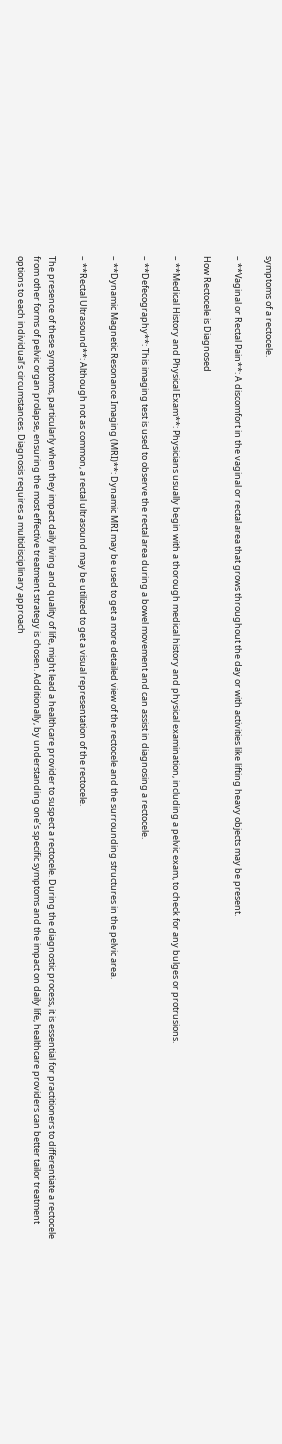symptoms of a rectocele.

– **Vaginal or Rectal Pain**: A discomfort in the vaginal or rectal area that grows throughout the day or with activities like lifting heavy objects may be present.

How Rectocele is Diagnosed

– **Medical History and Physical Exam**: Physicians usually begin with a thorough medical history and physical examination, including a pelvic exam, to check for any bulges or protrusions.

– **Defecography**: This imaging test is used to observe the rectal area during a bowel movement and can assist in diagnosing a rectocele.

– **Dynamic Magnetic Resonance Imaging (MRI)**: Dynamic MRI may be used to get a more detailed view of the rectocele and the surrounding structures in the pelvic area.

– **Rectal Ultrasound**: Although not as common, a rectal ultrasound may be utilized to get a visual representation of the rectocele.

The presence of these symptoms, particularly when they impact daily living and quality of life, might lead a healthcare provider to suspect a rectocele. During the diagnostic process, it is essential for practitioners to differentiate a rectocele from other forms of pelvic organ prolapse, ensuring the most effective treatment strategy is chosen. Additionally, by understanding one’s specific symptoms and the impact on daily life, healthcare providers can better tailor treatment options to each individual’s circumstances. Diagnosis requires a multidisciplinary approach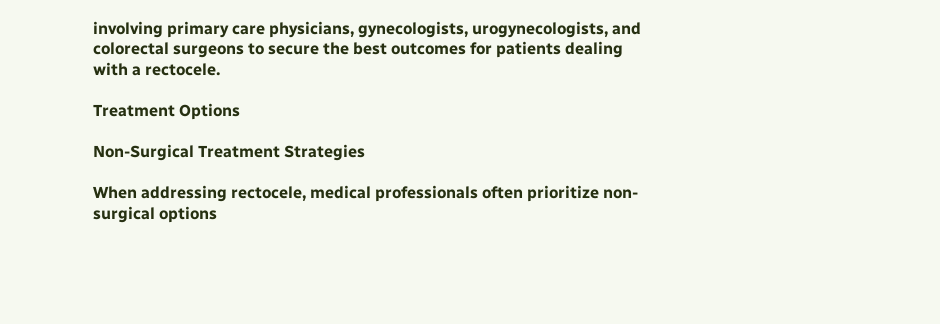involving primary care physicians, gynecologists, urogynecologists, and colorectal surgeons to secure the best outcomes for patients dealing with a rectocele.

Treatment Options

Non-Surgical Treatment Strategies

When addressing rectocele, medical professionals often prioritize non-surgical options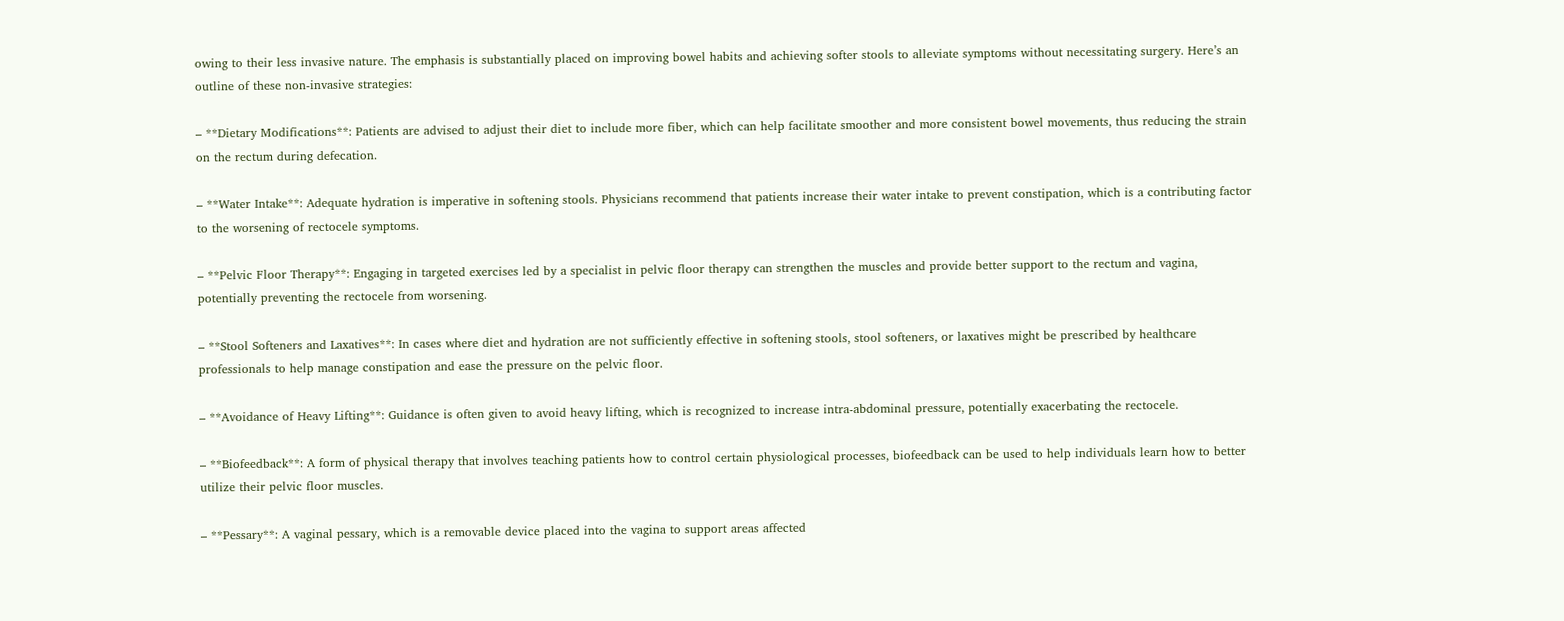owing to their less invasive nature. The emphasis is substantially placed on improving bowel habits and achieving softer stools to alleviate symptoms without necessitating surgery. Here’s an outline of these non-invasive strategies:

– **Dietary Modifications**: Patients are advised to adjust their diet to include more fiber, which can help facilitate smoother and more consistent bowel movements, thus reducing the strain on the rectum during defecation.

– **Water Intake**: Adequate hydration is imperative in softening stools. Physicians recommend that patients increase their water intake to prevent constipation, which is a contributing factor to the worsening of rectocele symptoms.

– **Pelvic Floor Therapy**: Engaging in targeted exercises led by a specialist in pelvic floor therapy can strengthen the muscles and provide better support to the rectum and vagina, potentially preventing the rectocele from worsening.

– **Stool Softeners and Laxatives**: In cases where diet and hydration are not sufficiently effective in softening stools, stool softeners, or laxatives might be prescribed by healthcare professionals to help manage constipation and ease the pressure on the pelvic floor.

– **Avoidance of Heavy Lifting**: Guidance is often given to avoid heavy lifting, which is recognized to increase intra-abdominal pressure, potentially exacerbating the rectocele.

– **Biofeedback**: A form of physical therapy that involves teaching patients how to control certain physiological processes, biofeedback can be used to help individuals learn how to better utilize their pelvic floor muscles.

– **Pessary**: A vaginal pessary, which is a removable device placed into the vagina to support areas affected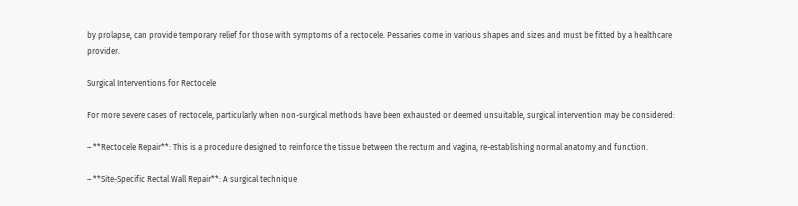by prolapse, can provide temporary relief for those with symptoms of a rectocele. Pessaries come in various shapes and sizes and must be fitted by a healthcare provider.

Surgical Interventions for Rectocele

For more severe cases of rectocele, particularly when non-surgical methods have been exhausted or deemed unsuitable, surgical intervention may be considered:

– **Rectocele Repair**: This is a procedure designed to reinforce the tissue between the rectum and vagina, re-establishing normal anatomy and function.

– **Site-Specific Rectal Wall Repair**: A surgical technique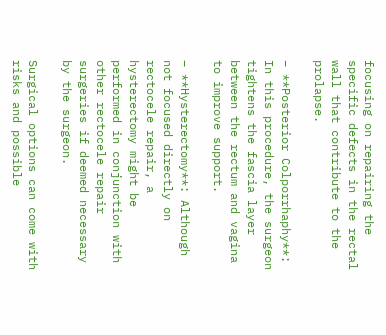focusing on repairing the specific defects in the rectal wall that contribute to the prolapse.

– **Posterior Colporrhaphy**: In this procedure, the surgeon tightens the fascia layer between the rectum and vagina to improve support.

– **Hysterectomy**: Although not focused directly on rectocele repair, a hysterectomy might be performed in conjunction with other rectocele repair surgeries if deemed necessary by the surgeon.

Surgical options can come with risks and possible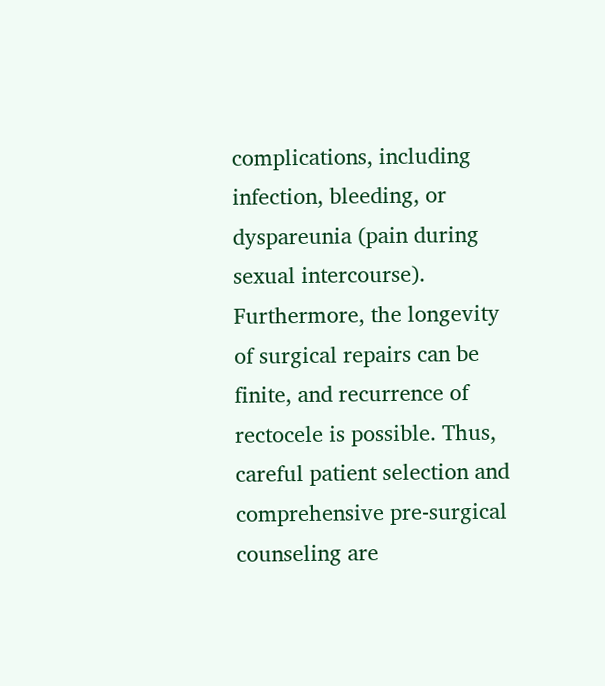complications, including infection, bleeding, or dyspareunia (pain during sexual intercourse). Furthermore, the longevity of surgical repairs can be finite, and recurrence of rectocele is possible. Thus, careful patient selection and comprehensive pre-surgical counseling are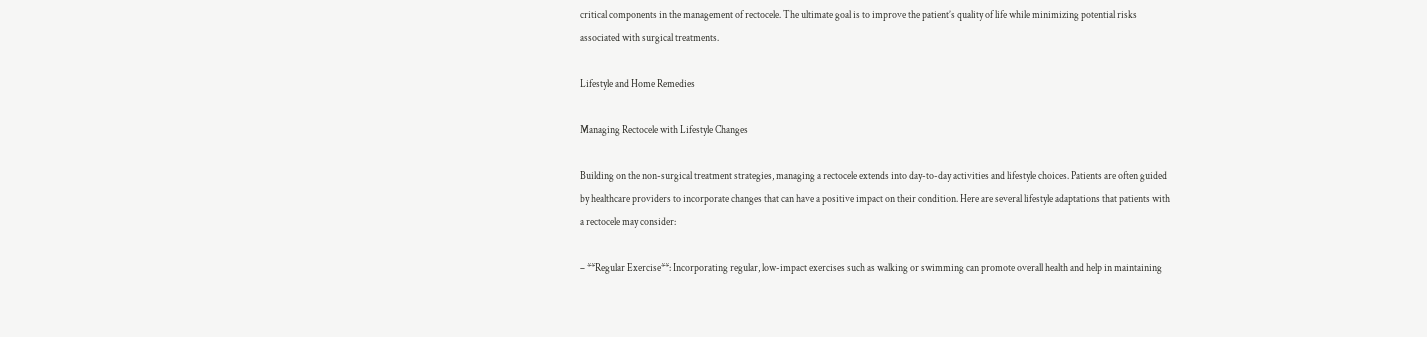critical components in the management of rectocele. The ultimate goal is to improve the patient’s quality of life while minimizing potential risks associated with surgical treatments.

Lifestyle and Home Remedies

Managing Rectocele with Lifestyle Changes

Building on the non-surgical treatment strategies, managing a rectocele extends into day-to-day activities and lifestyle choices. Patients are often guided by healthcare providers to incorporate changes that can have a positive impact on their condition. Here are several lifestyle adaptations that patients with a rectocele may consider:

– **Regular Exercise**: Incorporating regular, low-impact exercises such as walking or swimming can promote overall health and help in maintaining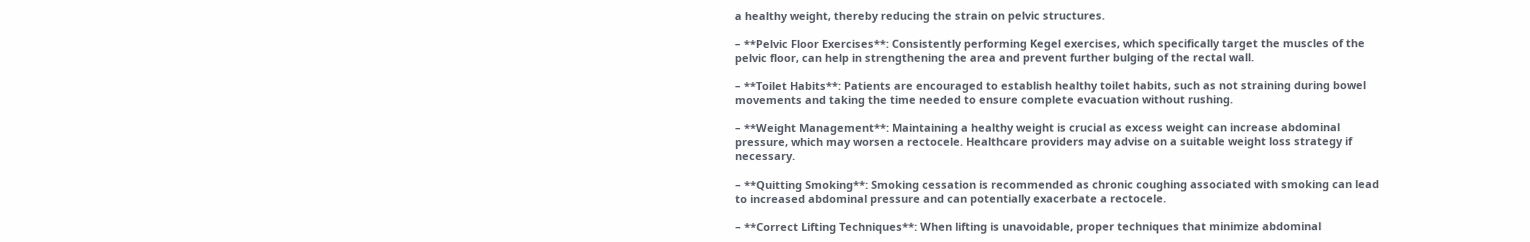a healthy weight, thereby reducing the strain on pelvic structures.

– **Pelvic Floor Exercises**: Consistently performing Kegel exercises, which specifically target the muscles of the pelvic floor, can help in strengthening the area and prevent further bulging of the rectal wall.

– **Toilet Habits**: Patients are encouraged to establish healthy toilet habits, such as not straining during bowel movements and taking the time needed to ensure complete evacuation without rushing.

– **Weight Management**: Maintaining a healthy weight is crucial as excess weight can increase abdominal pressure, which may worsen a rectocele. Healthcare providers may advise on a suitable weight loss strategy if necessary.

– **Quitting Smoking**: Smoking cessation is recommended as chronic coughing associated with smoking can lead to increased abdominal pressure and can potentially exacerbate a rectocele.

– **Correct Lifting Techniques**: When lifting is unavoidable, proper techniques that minimize abdominal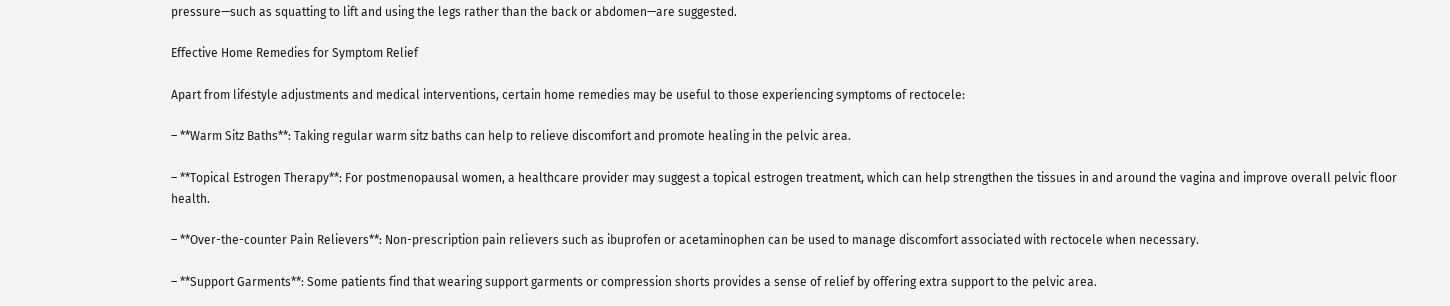pressure—such as squatting to lift and using the legs rather than the back or abdomen—are suggested.

Effective Home Remedies for Symptom Relief

Apart from lifestyle adjustments and medical interventions, certain home remedies may be useful to those experiencing symptoms of rectocele:

– **Warm Sitz Baths**: Taking regular warm sitz baths can help to relieve discomfort and promote healing in the pelvic area.

– **Topical Estrogen Therapy**: For postmenopausal women, a healthcare provider may suggest a topical estrogen treatment, which can help strengthen the tissues in and around the vagina and improve overall pelvic floor health.

– **Over-the-counter Pain Relievers**: Non-prescription pain relievers such as ibuprofen or acetaminophen can be used to manage discomfort associated with rectocele when necessary.

– **Support Garments**: Some patients find that wearing support garments or compression shorts provides a sense of relief by offering extra support to the pelvic area.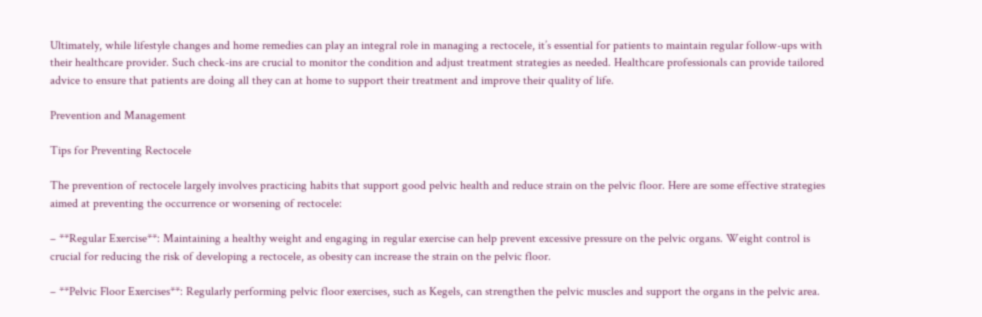Ultimately, while lifestyle changes and home remedies can play an integral role in managing a rectocele, it’s essential for patients to maintain regular follow-ups with their healthcare provider. Such check-ins are crucial to monitor the condition and adjust treatment strategies as needed. Healthcare professionals can provide tailored advice to ensure that patients are doing all they can at home to support their treatment and improve their quality of life.

Prevention and Management

Tips for Preventing Rectocele

The prevention of rectocele largely involves practicing habits that support good pelvic health and reduce strain on the pelvic floor. Here are some effective strategies aimed at preventing the occurrence or worsening of rectocele:

– **Regular Exercise**: Maintaining a healthy weight and engaging in regular exercise can help prevent excessive pressure on the pelvic organs. Weight control is crucial for reducing the risk of developing a rectocele, as obesity can increase the strain on the pelvic floor.

– **Pelvic Floor Exercises**: Regularly performing pelvic floor exercises, such as Kegels, can strengthen the pelvic muscles and support the organs in the pelvic area.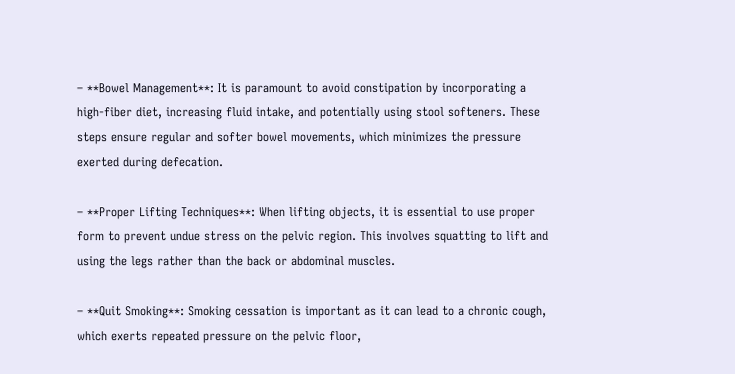– **Bowel Management**: It is paramount to avoid constipation by incorporating a high-fiber diet, increasing fluid intake, and potentially using stool softeners. These steps ensure regular and softer bowel movements, which minimizes the pressure exerted during defecation.

– **Proper Lifting Techniques**: When lifting objects, it is essential to use proper form to prevent undue stress on the pelvic region. This involves squatting to lift and using the legs rather than the back or abdominal muscles.

– **Quit Smoking**: Smoking cessation is important as it can lead to a chronic cough, which exerts repeated pressure on the pelvic floor,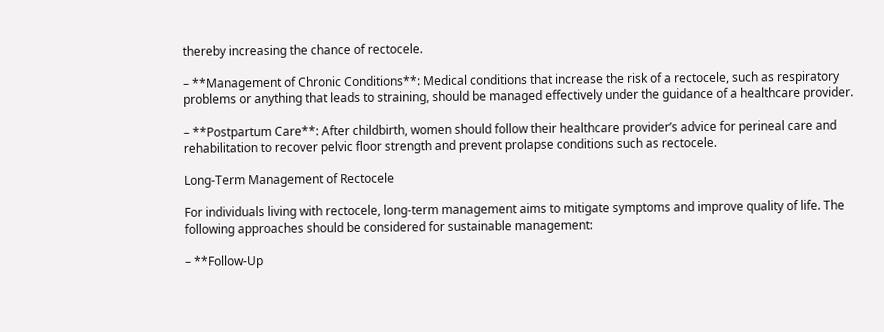thereby increasing the chance of rectocele.

– **Management of Chronic Conditions**: Medical conditions that increase the risk of a rectocele, such as respiratory problems or anything that leads to straining, should be managed effectively under the guidance of a healthcare provider.

– **Postpartum Care**: After childbirth, women should follow their healthcare provider’s advice for perineal care and rehabilitation to recover pelvic floor strength and prevent prolapse conditions such as rectocele.

Long-Term Management of Rectocele

For individuals living with rectocele, long-term management aims to mitigate symptoms and improve quality of life. The following approaches should be considered for sustainable management:

– **Follow-Up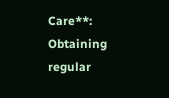Care**: Obtaining regular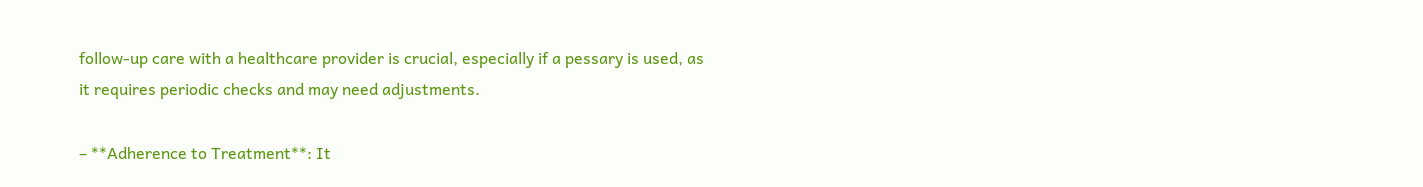follow-up care with a healthcare provider is crucial, especially if a pessary is used, as it requires periodic checks and may need adjustments.

– **Adherence to Treatment**: It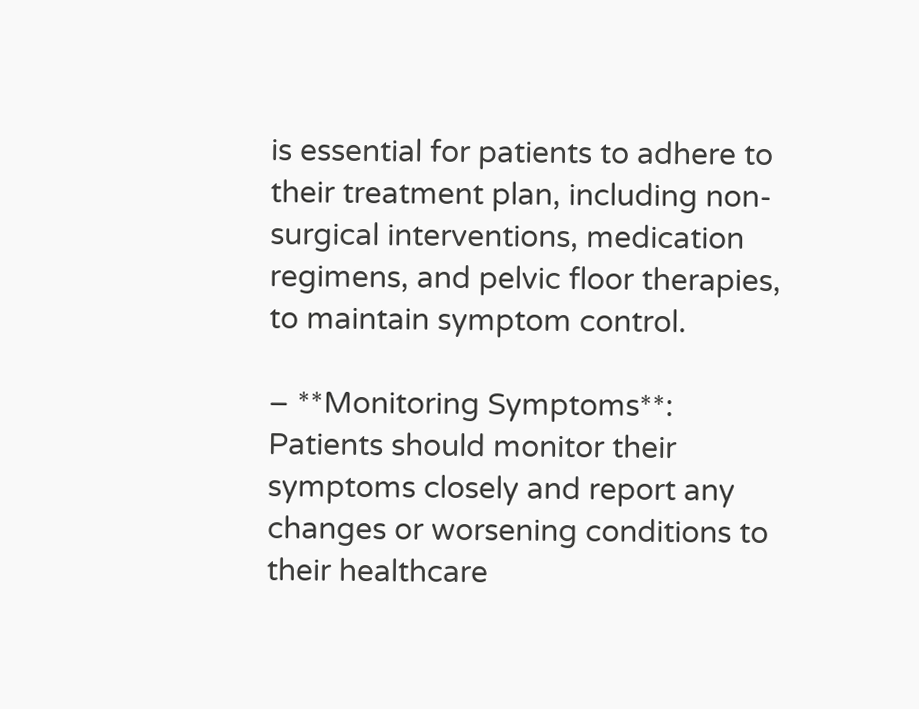is essential for patients to adhere to their treatment plan, including non-surgical interventions, medication regimens, and pelvic floor therapies, to maintain symptom control.

– **Monitoring Symptoms**: Patients should monitor their symptoms closely and report any changes or worsening conditions to their healthcare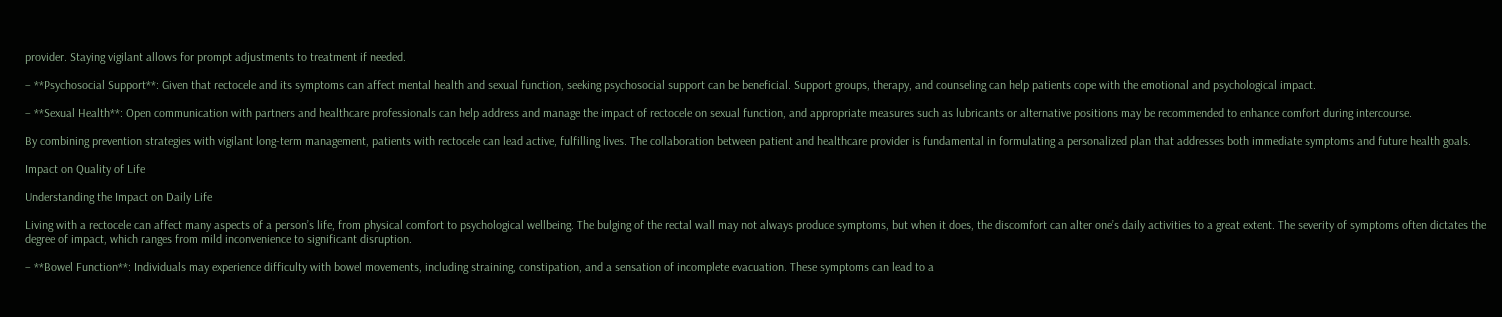provider. Staying vigilant allows for prompt adjustments to treatment if needed.

– **Psychosocial Support**: Given that rectocele and its symptoms can affect mental health and sexual function, seeking psychosocial support can be beneficial. Support groups, therapy, and counseling can help patients cope with the emotional and psychological impact.

– **Sexual Health**: Open communication with partners and healthcare professionals can help address and manage the impact of rectocele on sexual function, and appropriate measures such as lubricants or alternative positions may be recommended to enhance comfort during intercourse.

By combining prevention strategies with vigilant long-term management, patients with rectocele can lead active, fulfilling lives. The collaboration between patient and healthcare provider is fundamental in formulating a personalized plan that addresses both immediate symptoms and future health goals.

Impact on Quality of Life

Understanding the Impact on Daily Life

Living with a rectocele can affect many aspects of a person’s life, from physical comfort to psychological wellbeing. The bulging of the rectal wall may not always produce symptoms, but when it does, the discomfort can alter one’s daily activities to a great extent. The severity of symptoms often dictates the degree of impact, which ranges from mild inconvenience to significant disruption.

– **Bowel Function**: Individuals may experience difficulty with bowel movements, including straining, constipation, and a sensation of incomplete evacuation. These symptoms can lead to a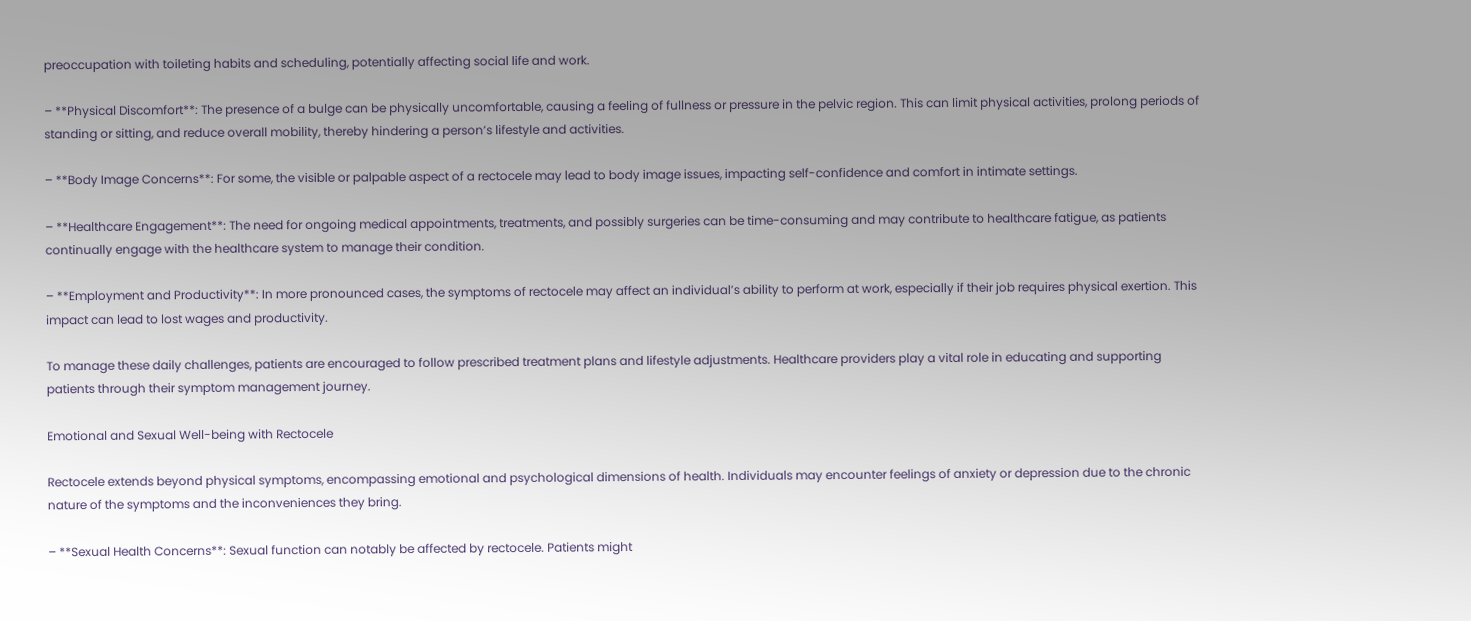preoccupation with toileting habits and scheduling, potentially affecting social life and work.

– **Physical Discomfort**: The presence of a bulge can be physically uncomfortable, causing a feeling of fullness or pressure in the pelvic region. This can limit physical activities, prolong periods of standing or sitting, and reduce overall mobility, thereby hindering a person’s lifestyle and activities.

– **Body Image Concerns**: For some, the visible or palpable aspect of a rectocele may lead to body image issues, impacting self-confidence and comfort in intimate settings.

– **Healthcare Engagement**: The need for ongoing medical appointments, treatments, and possibly surgeries can be time-consuming and may contribute to healthcare fatigue, as patients continually engage with the healthcare system to manage their condition.

– **Employment and Productivity**: In more pronounced cases, the symptoms of rectocele may affect an individual’s ability to perform at work, especially if their job requires physical exertion. This impact can lead to lost wages and productivity.

To manage these daily challenges, patients are encouraged to follow prescribed treatment plans and lifestyle adjustments. Healthcare providers play a vital role in educating and supporting patients through their symptom management journey.

Emotional and Sexual Well-being with Rectocele

Rectocele extends beyond physical symptoms, encompassing emotional and psychological dimensions of health. Individuals may encounter feelings of anxiety or depression due to the chronic nature of the symptoms and the inconveniences they bring.

– **Sexual Health Concerns**: Sexual function can notably be affected by rectocele. Patients might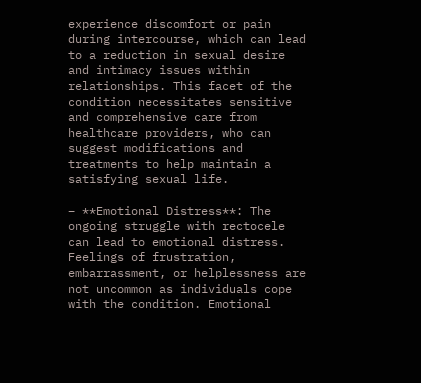experience discomfort or pain during intercourse, which can lead to a reduction in sexual desire and intimacy issues within relationships. This facet of the condition necessitates sensitive and comprehensive care from healthcare providers, who can suggest modifications and treatments to help maintain a satisfying sexual life.

– **Emotional Distress**: The ongoing struggle with rectocele can lead to emotional distress. Feelings of frustration, embarrassment, or helplessness are not uncommon as individuals cope with the condition. Emotional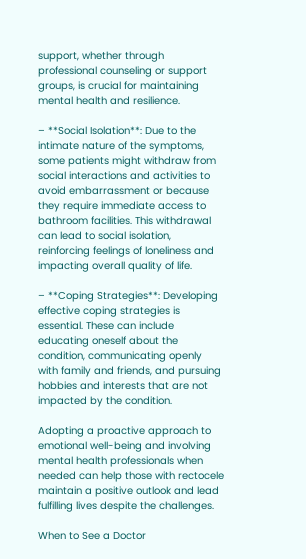support, whether through professional counseling or support groups, is crucial for maintaining mental health and resilience.

– **Social Isolation**: Due to the intimate nature of the symptoms, some patients might withdraw from social interactions and activities to avoid embarrassment or because they require immediate access to bathroom facilities. This withdrawal can lead to social isolation, reinforcing feelings of loneliness and impacting overall quality of life.

– **Coping Strategies**: Developing effective coping strategies is essential. These can include educating oneself about the condition, communicating openly with family and friends, and pursuing hobbies and interests that are not impacted by the condition.

Adopting a proactive approach to emotional well-being and involving mental health professionals when needed can help those with rectocele maintain a positive outlook and lead fulfilling lives despite the challenges.

When to See a Doctor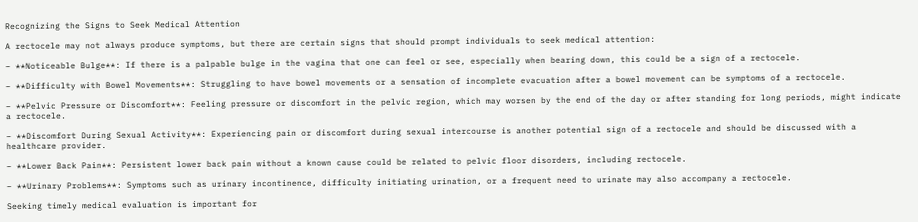Recognizing the Signs to Seek Medical Attention

A rectocele may not always produce symptoms, but there are certain signs that should prompt individuals to seek medical attention:

– **Noticeable Bulge**: If there is a palpable bulge in the vagina that one can feel or see, especially when bearing down, this could be a sign of a rectocele.

– **Difficulty with Bowel Movements**: Struggling to have bowel movements or a sensation of incomplete evacuation after a bowel movement can be symptoms of a rectocele.

– **Pelvic Pressure or Discomfort**: Feeling pressure or discomfort in the pelvic region, which may worsen by the end of the day or after standing for long periods, might indicate a rectocele.

– **Discomfort During Sexual Activity**: Experiencing pain or discomfort during sexual intercourse is another potential sign of a rectocele and should be discussed with a healthcare provider.

– **Lower Back Pain**: Persistent lower back pain without a known cause could be related to pelvic floor disorders, including rectocele.

– **Urinary Problems**: Symptoms such as urinary incontinence, difficulty initiating urination, or a frequent need to urinate may also accompany a rectocele.

Seeking timely medical evaluation is important for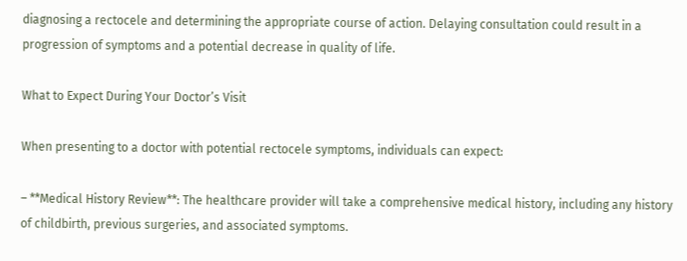diagnosing a rectocele and determining the appropriate course of action. Delaying consultation could result in a progression of symptoms and a potential decrease in quality of life.

What to Expect During Your Doctor’s Visit

When presenting to a doctor with potential rectocele symptoms, individuals can expect:

– **Medical History Review**: The healthcare provider will take a comprehensive medical history, including any history of childbirth, previous surgeries, and associated symptoms.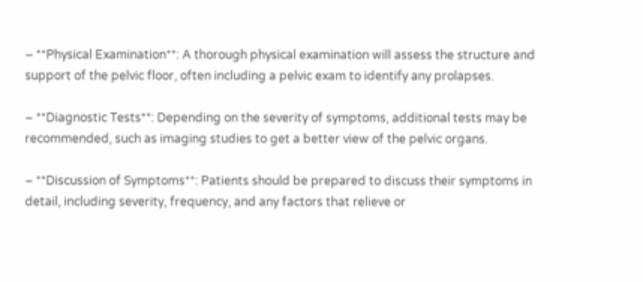– **Physical Examination**: A thorough physical examination will assess the structure and support of the pelvic floor, often including a pelvic exam to identify any prolapses.

– **Diagnostic Tests**: Depending on the severity of symptoms, additional tests may be recommended, such as imaging studies to get a better view of the pelvic organs.

– **Discussion of Symptoms**: Patients should be prepared to discuss their symptoms in detail, including severity, frequency, and any factors that relieve or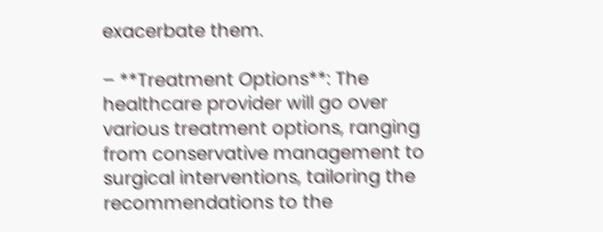exacerbate them.

– **Treatment Options**: The healthcare provider will go over various treatment options, ranging from conservative management to surgical interventions, tailoring the recommendations to the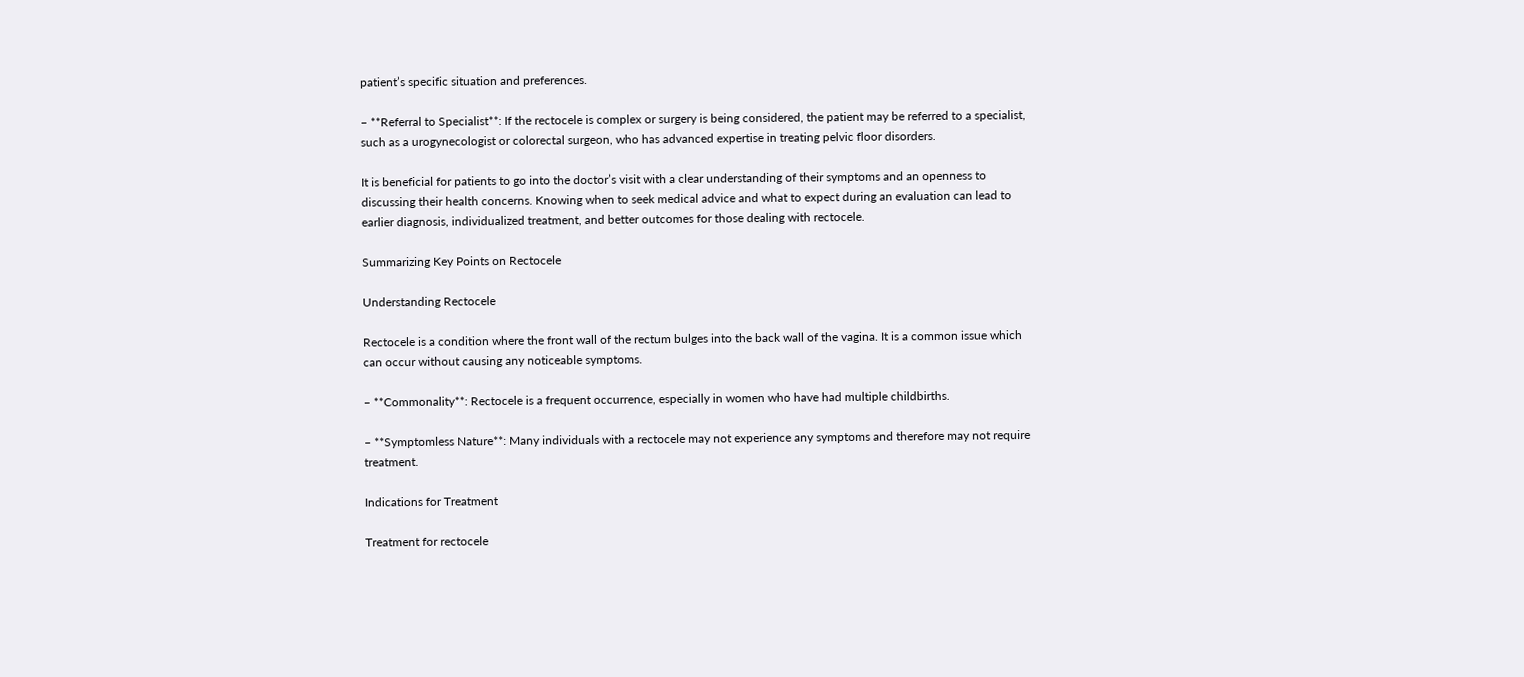patient’s specific situation and preferences.

– **Referral to Specialist**: If the rectocele is complex or surgery is being considered, the patient may be referred to a specialist, such as a urogynecologist or colorectal surgeon, who has advanced expertise in treating pelvic floor disorders.

It is beneficial for patients to go into the doctor’s visit with a clear understanding of their symptoms and an openness to discussing their health concerns. Knowing when to seek medical advice and what to expect during an evaluation can lead to earlier diagnosis, individualized treatment, and better outcomes for those dealing with rectocele.

Summarizing Key Points on Rectocele

Understanding Rectocele

Rectocele is a condition where the front wall of the rectum bulges into the back wall of the vagina. It is a common issue which can occur without causing any noticeable symptoms.

– **Commonality**: Rectocele is a frequent occurrence, especially in women who have had multiple childbirths.

– **Symptomless Nature**: Many individuals with a rectocele may not experience any symptoms and therefore may not require treatment.

Indications for Treatment

Treatment for rectocele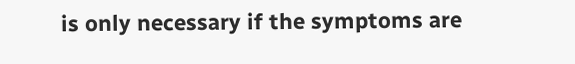is only necessary if the symptoms are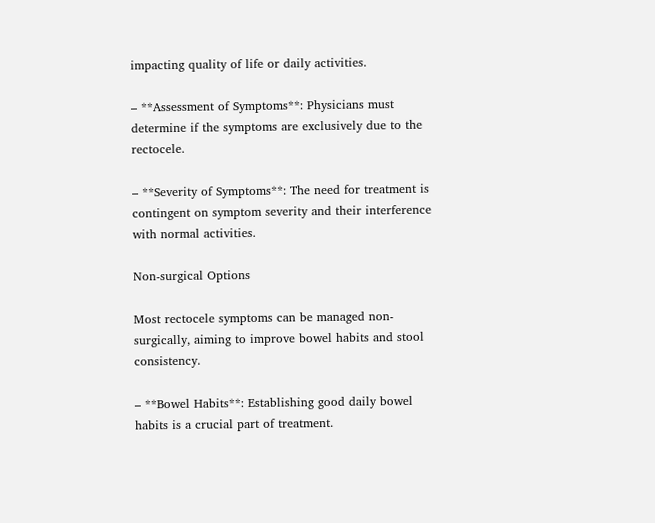impacting quality of life or daily activities.

– **Assessment of Symptoms**: Physicians must determine if the symptoms are exclusively due to the rectocele.

– **Severity of Symptoms**: The need for treatment is contingent on symptom severity and their interference with normal activities.

Non-surgical Options

Most rectocele symptoms can be managed non-surgically, aiming to improve bowel habits and stool consistency.

– **Bowel Habits**: Establishing good daily bowel habits is a crucial part of treatment.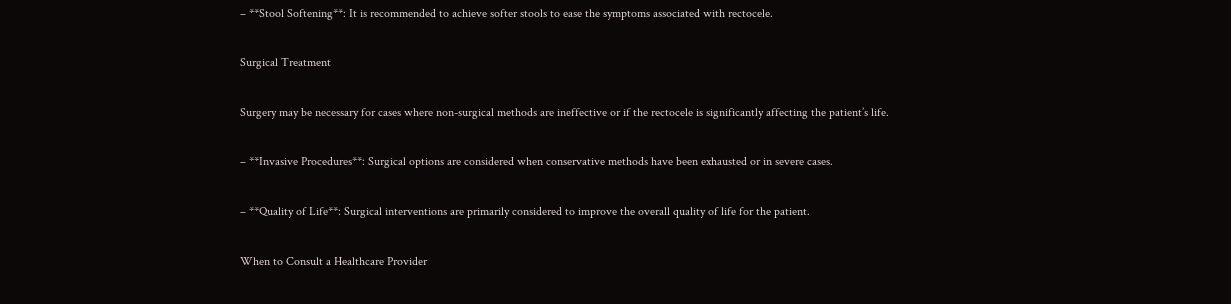– **Stool Softening**: It is recommended to achieve softer stools to ease the symptoms associated with rectocele.

Surgical Treatment

Surgery may be necessary for cases where non-surgical methods are ineffective or if the rectocele is significantly affecting the patient’s life.

– **Invasive Procedures**: Surgical options are considered when conservative methods have been exhausted or in severe cases.

– **Quality of Life**: Surgical interventions are primarily considered to improve the overall quality of life for the patient.

When to Consult a Healthcare Provider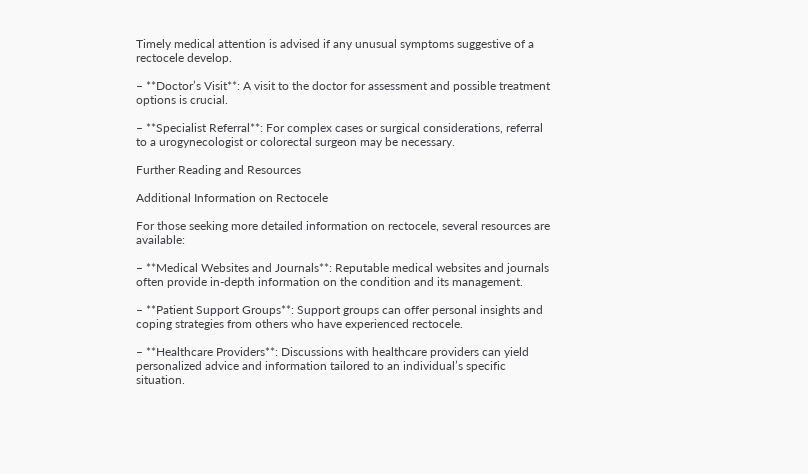Timely medical attention is advised if any unusual symptoms suggestive of a rectocele develop.

– **Doctor’s Visit**: A visit to the doctor for assessment and possible treatment options is crucial.

– **Specialist Referral**: For complex cases or surgical considerations, referral to a urogynecologist or colorectal surgeon may be necessary.

Further Reading and Resources

Additional Information on Rectocele

For those seeking more detailed information on rectocele, several resources are available:

– **Medical Websites and Journals**: Reputable medical websites and journals often provide in-depth information on the condition and its management.

– **Patient Support Groups**: Support groups can offer personal insights and coping strategies from others who have experienced rectocele.

– **Healthcare Providers**: Discussions with healthcare providers can yield personalized advice and information tailored to an individual’s specific situation.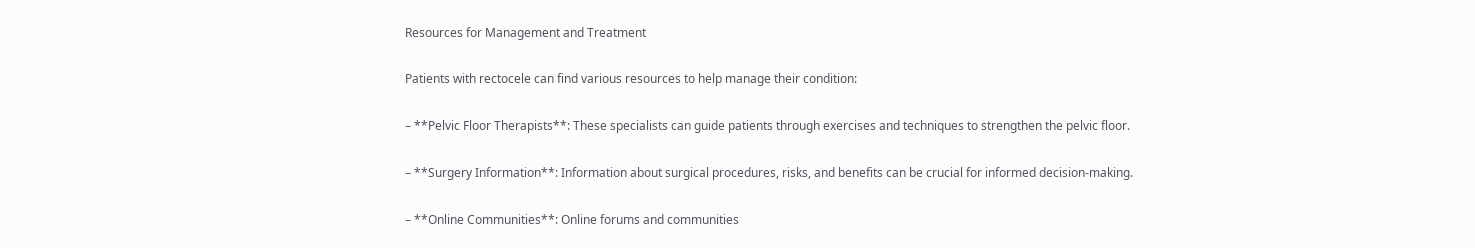Resources for Management and Treatment

Patients with rectocele can find various resources to help manage their condition:

– **Pelvic Floor Therapists**: These specialists can guide patients through exercises and techniques to strengthen the pelvic floor.

– **Surgery Information**: Information about surgical procedures, risks, and benefits can be crucial for informed decision-making.

– **Online Communities**: Online forums and communities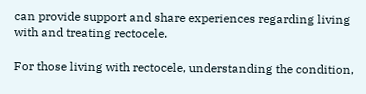can provide support and share experiences regarding living with and treating rectocele.

For those living with rectocele, understanding the condition,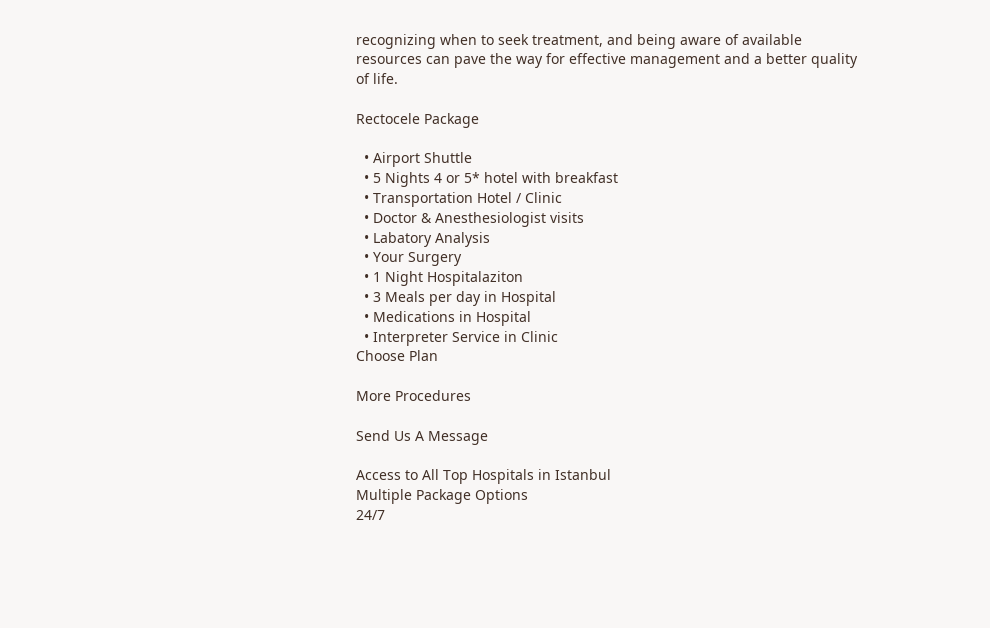recognizing when to seek treatment, and being aware of available resources can pave the way for effective management and a better quality of life.

Rectocele Package

  • Airport Shuttle
  • 5 Nights 4 or 5* hotel with breakfast
  • Transportation Hotel / Clinic
  • Doctor & Anesthesiologist visits
  • Labatory Analysis
  • Your Surgery
  • 1 Night Hospitalaziton
  • 3 Meals per day in Hospital
  • Medications in Hospital
  • Interpreter Service in Clinic
Choose Plan

More Procedures

Send Us A Message

Access to All Top Hospitals in Istanbul
Multiple Package Options
24/7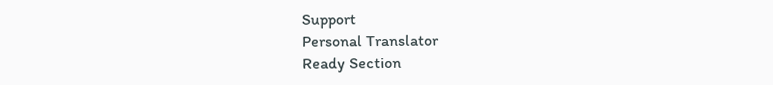Support
Personal Translator
Ready Section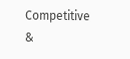Competitive &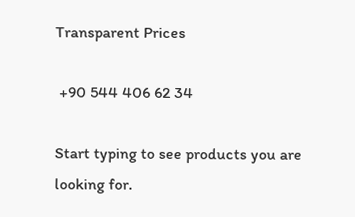Transparent Prices

 +90 544 406 62 34

Start typing to see products you are looking for.